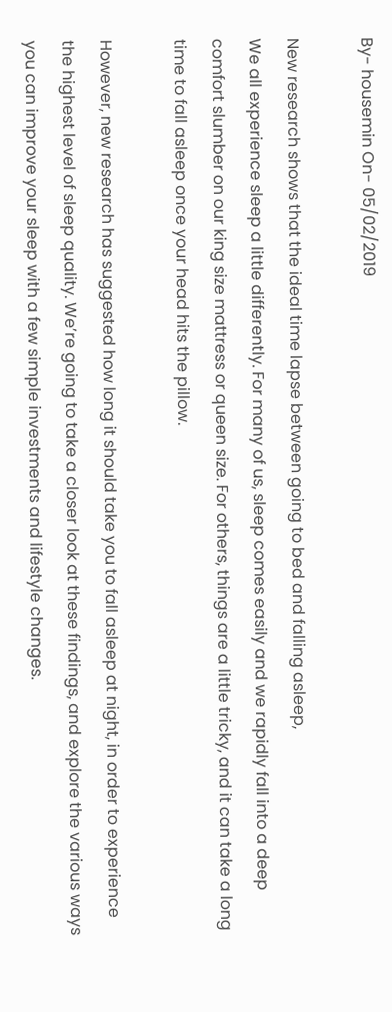By- housemin On- 05/02/2019

New research shows that the ideal time lapse between going to bed and falling asleep,
We all experience sleep a little differently. For many of us, sleep comes easily and we rapidly fall into a deep comfort slumber on our king size mattress or queen size. For others, things are a little tricky, and it can take a long time to fall asleep once your head hits the pillow.

However, new research has suggested how long it should take you to fall asleep at night, in order to experience the highest level of sleep quality. We’re going to take a closer look at these findings, and explore the various ways you can improve your sleep with a few simple investments and lifestyle changes.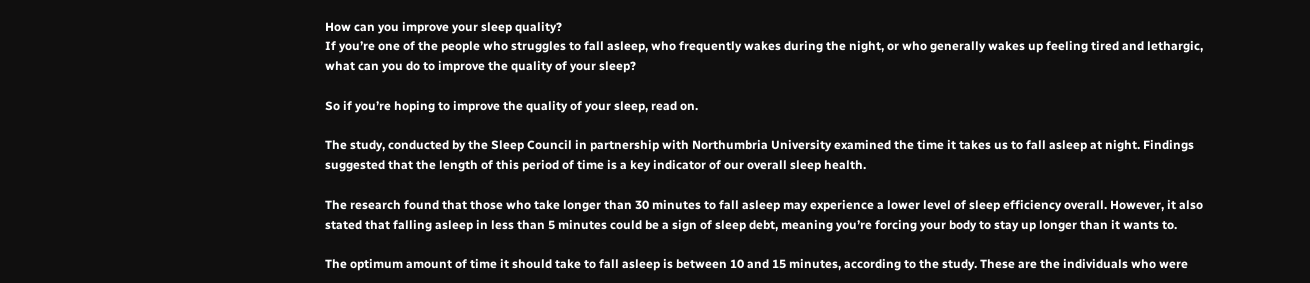How can you improve your sleep quality?
If you’re one of the people who struggles to fall asleep, who frequently wakes during the night, or who generally wakes up feeling tired and lethargic, what can you do to improve the quality of your sleep?

So if you’re hoping to improve the quality of your sleep, read on.

The study, conducted by the Sleep Council in partnership with Northumbria University examined the time it takes us to fall asleep at night. Findings suggested that the length of this period of time is a key indicator of our overall sleep health.

The research found that those who take longer than 30 minutes to fall asleep may experience a lower level of sleep efficiency overall. However, it also stated that falling asleep in less than 5 minutes could be a sign of sleep debt, meaning you’re forcing your body to stay up longer than it wants to.

The optimum amount of time it should take to fall asleep is between 10 and 15 minutes, according to the study. These are the individuals who were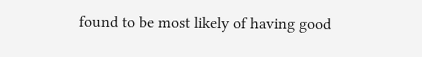found to be most likely of having good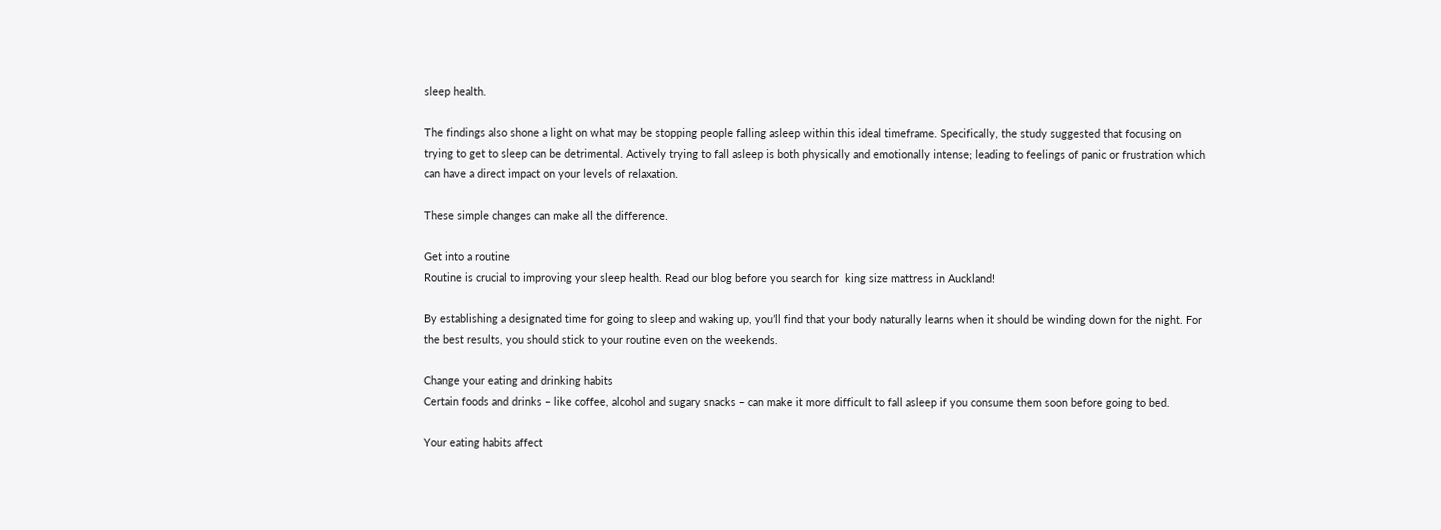sleep health.

The findings also shone a light on what may be stopping people falling asleep within this ideal timeframe. Specifically, the study suggested that focusing on trying to get to sleep can be detrimental. Actively trying to fall asleep is both physically and emotionally intense; leading to feelings of panic or frustration which can have a direct impact on your levels of relaxation.

These simple changes can make all the difference.

Get into a routine
Routine is crucial to improving your sleep health. Read our blog before you search for  king size mattress in Auckland!

By establishing a designated time for going to sleep and waking up, you’ll find that your body naturally learns when it should be winding down for the night. For the best results, you should stick to your routine even on the weekends.

Change your eating and drinking habits
Certain foods and drinks – like coffee, alcohol and sugary snacks – can make it more difficult to fall asleep if you consume them soon before going to bed.

Your eating habits affect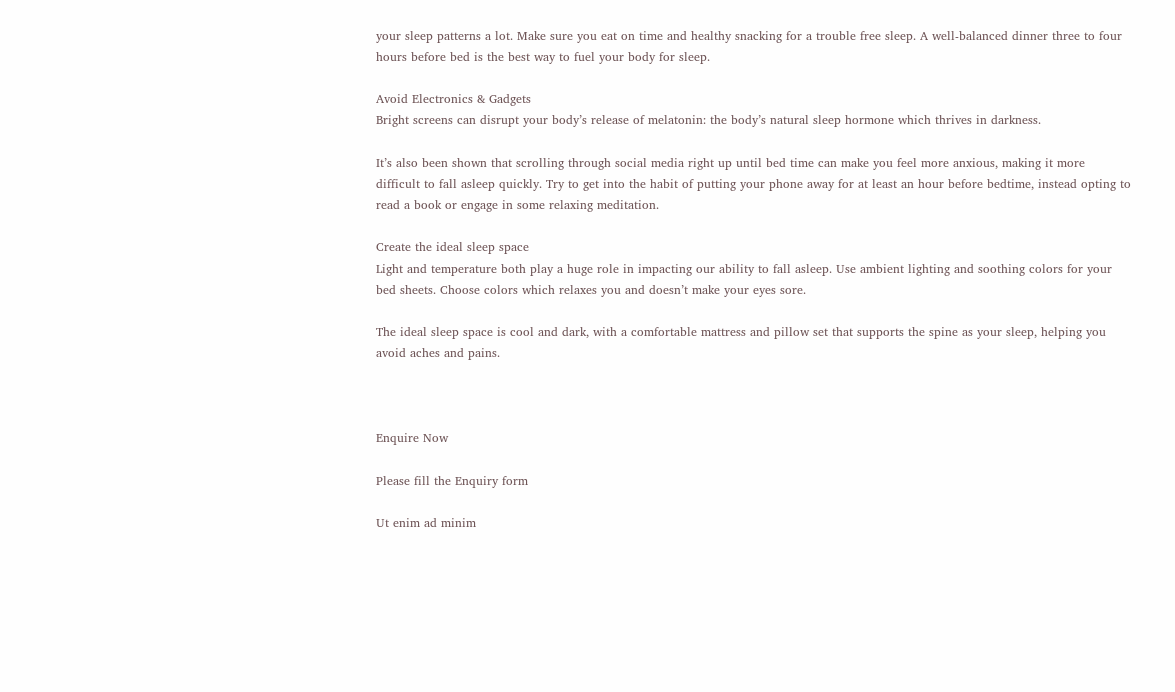your sleep patterns a lot. Make sure you eat on time and healthy snacking for a trouble free sleep. A well-balanced dinner three to four hours before bed is the best way to fuel your body for sleep.

Avoid Electronics & Gadgets
Bright screens can disrupt your body’s release of melatonin: the body’s natural sleep hormone which thrives in darkness.

It’s also been shown that scrolling through social media right up until bed time can make you feel more anxious, making it more difficult to fall asleep quickly. Try to get into the habit of putting your phone away for at least an hour before bedtime, instead opting to read a book or engage in some relaxing meditation.

Create the ideal sleep space
Light and temperature both play a huge role in impacting our ability to fall asleep. Use ambient lighting and soothing colors for your bed sheets. Choose colors which relaxes you and doesn’t make your eyes sore.

The ideal sleep space is cool and dark, with a comfortable mattress and pillow set that supports the spine as your sleep, helping you avoid aches and pains.



Enquire Now

Please fill the Enquiry form

Ut enim ad minim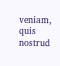veniam, quis nostrud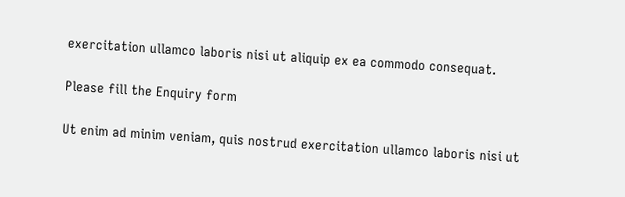exercitation ullamco laboris nisi ut aliquip ex ea commodo consequat.

Please fill the Enquiry form

Ut enim ad minim veniam, quis nostrud exercitation ullamco laboris nisi ut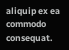aliquip ex ea commodo consequat.